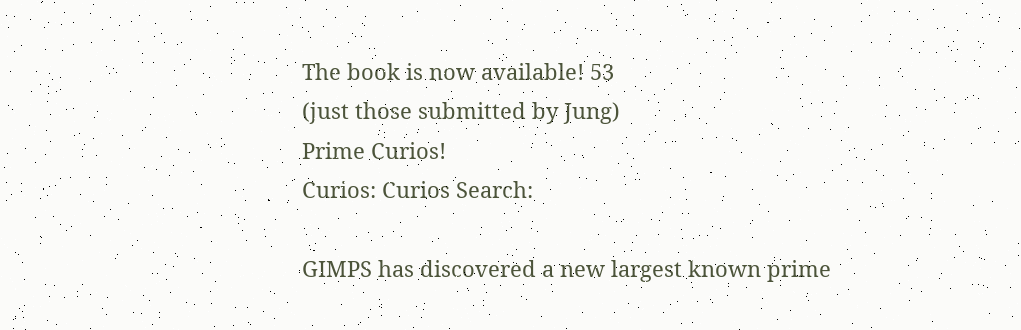The book is now available! 53
(just those submitted by Jung)
Prime Curios!
Curios: Curios Search:

GIMPS has discovered a new largest known prime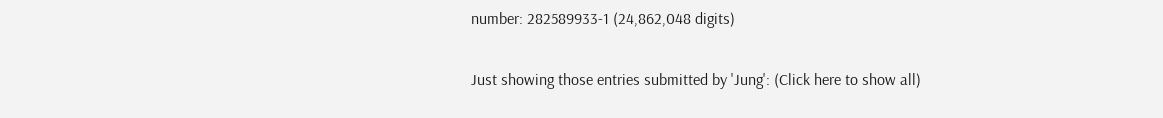number: 282589933-1 (24,862,048 digits)

Just showing those entries submitted by 'Jung': (Click here to show all)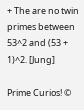+ The are no twin primes between 53^2 and (53 + 1)^2. [Jung]

Prime Curios! ©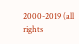2000-2019 (all rights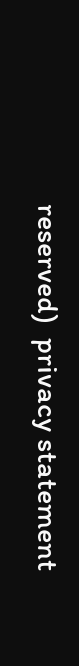reserved)  privacy statement